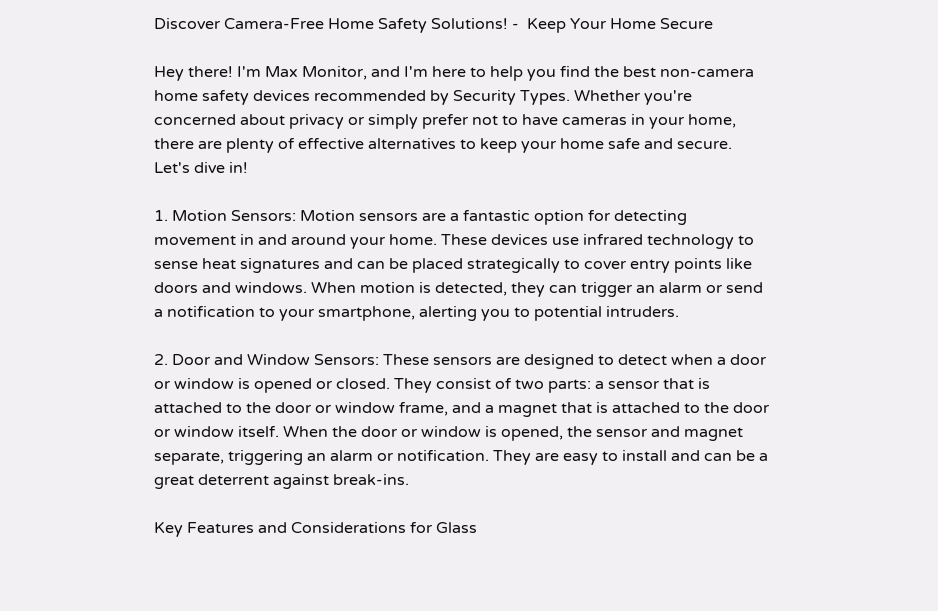Discover Camera-Free Home Safety Solutions! -  Keep Your Home Secure

Hey there! I'm Max Monitor, and I'm here to help you find the best non-camera home safety devices recommended by Security Types. Whether you're concerned about privacy or simply prefer not to have cameras in your home, there are plenty of effective alternatives to keep your home safe and secure. Let's dive in!

1. Motion Sensors: Motion sensors are a fantastic option for detecting movement in and around your home. These devices use infrared technology to sense heat signatures and can be placed strategically to cover entry points like doors and windows. When motion is detected, they can trigger an alarm or send a notification to your smartphone, alerting you to potential intruders.

2. Door and Window Sensors: These sensors are designed to detect when a door or window is opened or closed. They consist of two parts: a sensor that is attached to the door or window frame, and a magnet that is attached to the door or window itself. When the door or window is opened, the sensor and magnet separate, triggering an alarm or notification. They are easy to install and can be a great deterrent against break-ins.

Key Features and Considerations for Glass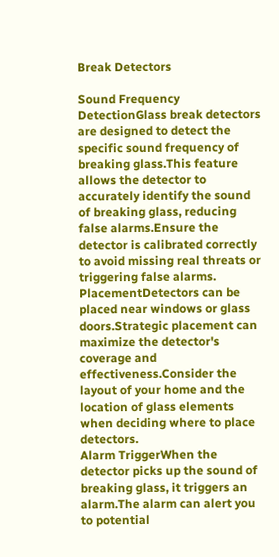Break Detectors

Sound Frequency DetectionGlass break detectors are designed to detect the specific sound frequency of breaking glass.This feature allows the detector to accurately identify the sound of breaking glass, reducing false alarms.Ensure the detector is calibrated correctly to avoid missing real threats or triggering false alarms.
PlacementDetectors can be placed near windows or glass doors.Strategic placement can maximize the detector's coverage and effectiveness.Consider the layout of your home and the location of glass elements when deciding where to place detectors.
Alarm TriggerWhen the detector picks up the sound of breaking glass, it triggers an alarm.The alarm can alert you to potential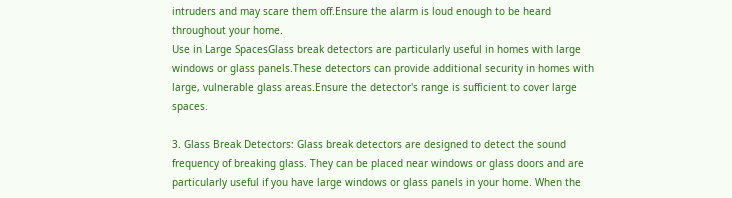intruders and may scare them off.Ensure the alarm is loud enough to be heard throughout your home.
Use in Large SpacesGlass break detectors are particularly useful in homes with large windows or glass panels.These detectors can provide additional security in homes with large, vulnerable glass areas.Ensure the detector's range is sufficient to cover large spaces.

3. Glass Break Detectors: Glass break detectors are designed to detect the sound frequency of breaking glass. They can be placed near windows or glass doors and are particularly useful if you have large windows or glass panels in your home. When the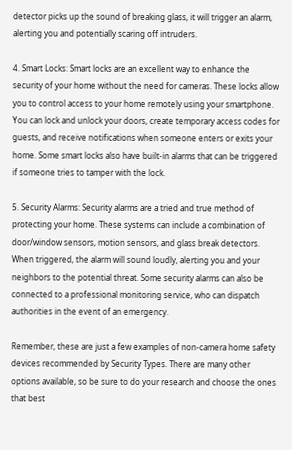detector picks up the sound of breaking glass, it will trigger an alarm, alerting you and potentially scaring off intruders.

4. Smart Locks: Smart locks are an excellent way to enhance the security of your home without the need for cameras. These locks allow you to control access to your home remotely using your smartphone. You can lock and unlock your doors, create temporary access codes for guests, and receive notifications when someone enters or exits your home. Some smart locks also have built-in alarms that can be triggered if someone tries to tamper with the lock.

5. Security Alarms: Security alarms are a tried and true method of protecting your home. These systems can include a combination of door/window sensors, motion sensors, and glass break detectors. When triggered, the alarm will sound loudly, alerting you and your neighbors to the potential threat. Some security alarms can also be connected to a professional monitoring service, who can dispatch authorities in the event of an emergency.

Remember, these are just a few examples of non-camera home safety devices recommended by Security Types. There are many other options available, so be sure to do your research and choose the ones that best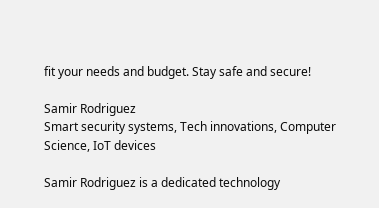fit your needs and budget. Stay safe and secure!

Samir Rodriguez
Smart security systems, Tech innovations, Computer Science, IoT devices

Samir Rodriguez is a dedicated technology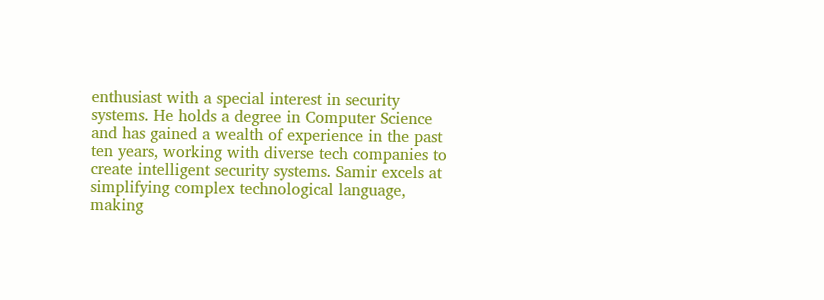enthusiast with a special interest in security systems. He holds a degree in Computer Science and has gained a wealth of experience in the past ten years, working with diverse tech companies to create intelligent security systems. Samir excels at simplifying complex technological language, making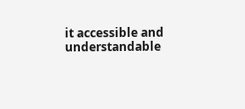it accessible and understandable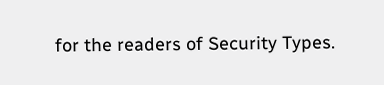for the readers of Security Types.